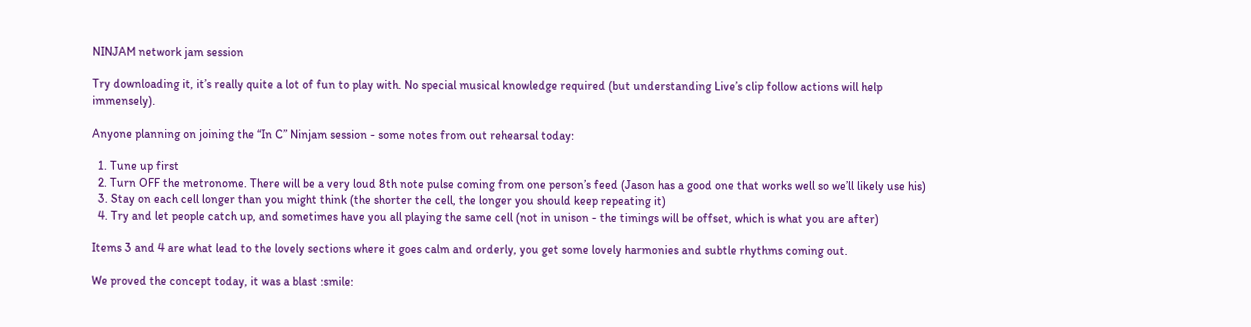NINJAM network jam session

Try downloading it, it’s really quite a lot of fun to play with. No special musical knowledge required (but understanding Live’s clip follow actions will help immensely).

Anyone planning on joining the “In C” Ninjam session - some notes from out rehearsal today:

  1. Tune up first
  2. Turn OFF the metronome. There will be a very loud 8th note pulse coming from one person’s feed (Jason has a good one that works well so we’ll likely use his)
  3. Stay on each cell longer than you might think (the shorter the cell, the longer you should keep repeating it)
  4. Try and let people catch up, and sometimes have you all playing the same cell (not in unison - the timings will be offset, which is what you are after)

Items 3 and 4 are what lead to the lovely sections where it goes calm and orderly, you get some lovely harmonies and subtle rhythms coming out.

We proved the concept today, it was a blast :smile: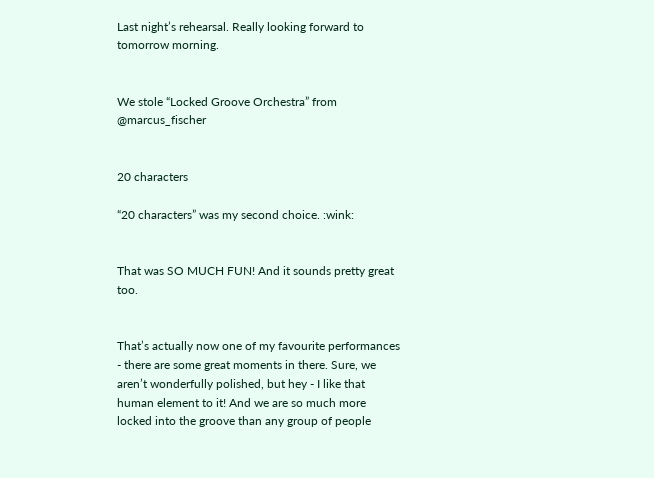Last night’s rehearsal. Really looking forward to tomorrow morning.


We stole “Locked Groove Orchestra” from @marcus_fischer


20 characters

“20 characters” was my second choice. :wink:


That was SO MUCH FUN! And it sounds pretty great too.


That’s actually now one of my favourite performances - there are some great moments in there. Sure, we aren’t wonderfully polished, but hey - I like that human element to it! And we are so much more locked into the groove than any group of people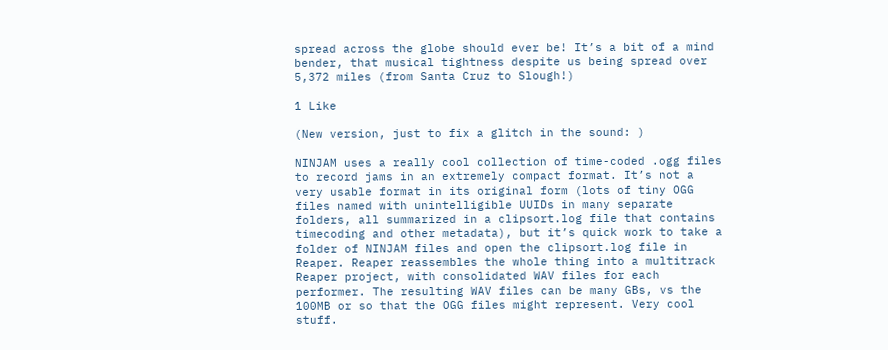spread across the globe should ever be! It’s a bit of a mind bender, that musical tightness despite us being spread over 5,372 miles (from Santa Cruz to Slough!)

1 Like

(New version, just to fix a glitch in the sound: )

NINJAM uses a really cool collection of time-coded .ogg files to record jams in an extremely compact format. It’s not a very usable format in its original form (lots of tiny OGG files named with unintelligible UUIDs in many separate folders, all summarized in a clipsort.log file that contains timecoding and other metadata), but it’s quick work to take a folder of NINJAM files and open the clipsort.log file in Reaper. Reaper reassembles the whole thing into a multitrack Reaper project, with consolidated WAV files for each performer. The resulting WAV files can be many GBs, vs the 100MB or so that the OGG files might represent. Very cool stuff.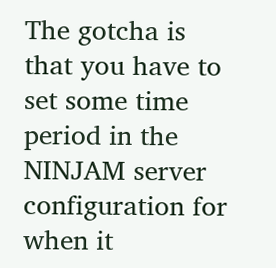The gotcha is that you have to set some time period in the NINJAM server configuration for when it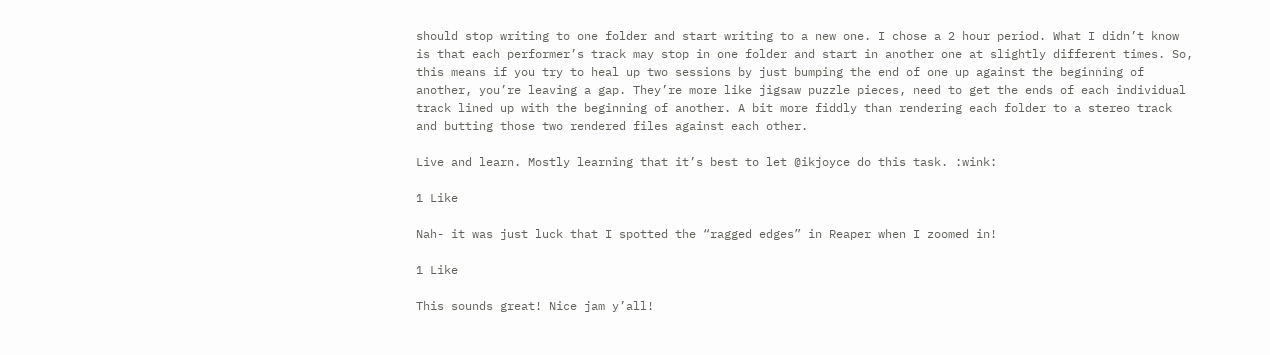should stop writing to one folder and start writing to a new one. I chose a 2 hour period. What I didn’t know is that each performer’s track may stop in one folder and start in another one at slightly different times. So, this means if you try to heal up two sessions by just bumping the end of one up against the beginning of another, you’re leaving a gap. They’re more like jigsaw puzzle pieces, need to get the ends of each individual track lined up with the beginning of another. A bit more fiddly than rendering each folder to a stereo track and butting those two rendered files against each other.

Live and learn. Mostly learning that it’s best to let @ikjoyce do this task. :wink:

1 Like

Nah- it was just luck that I spotted the “ragged edges” in Reaper when I zoomed in!

1 Like

This sounds great! Nice jam y’all!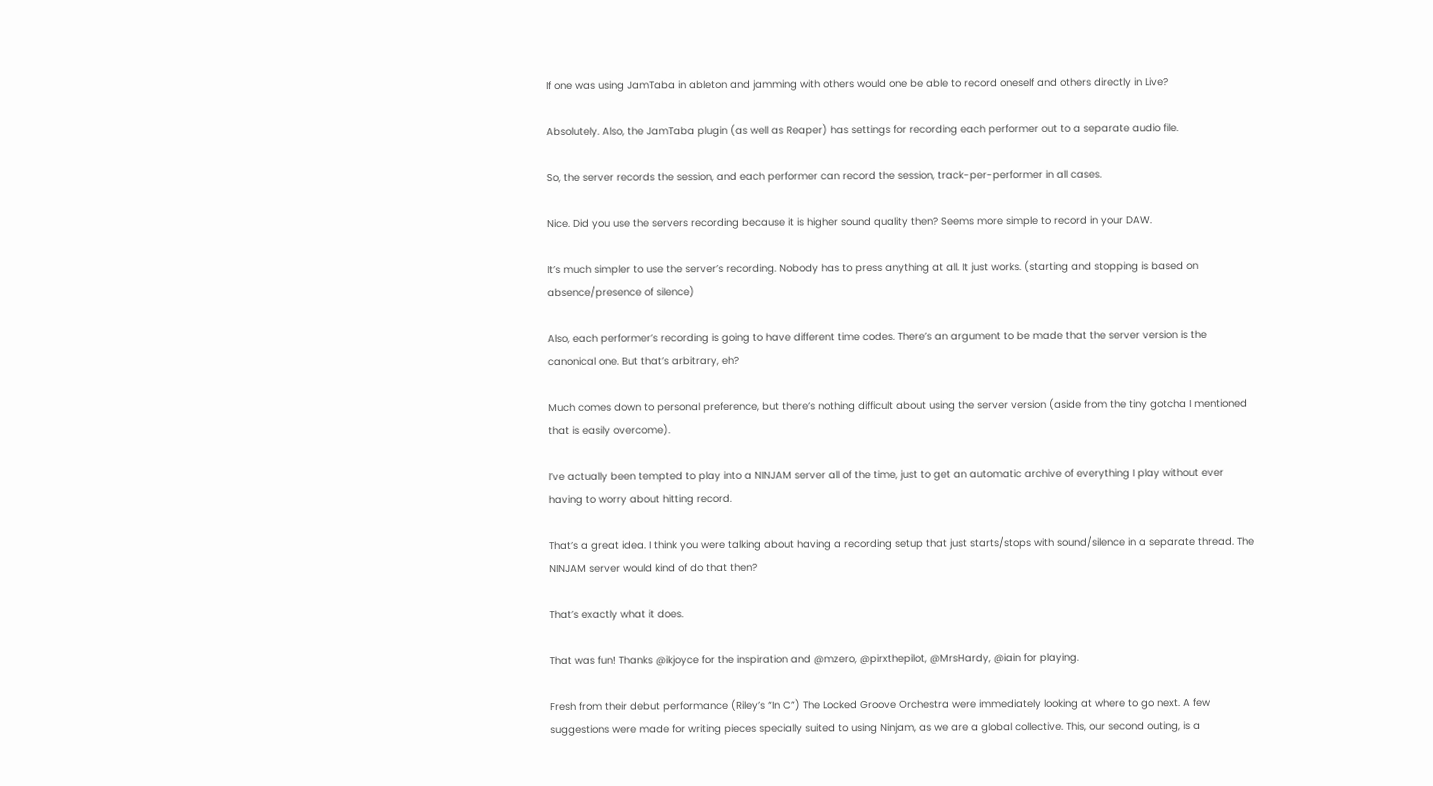If one was using JamTaba in ableton and jamming with others would one be able to record oneself and others directly in Live?

Absolutely. Also, the JamTaba plugin (as well as Reaper) has settings for recording each performer out to a separate audio file.

So, the server records the session, and each performer can record the session, track-per-performer in all cases.

Nice. Did you use the servers recording because it is higher sound quality then? Seems more simple to record in your DAW.

It’s much simpler to use the server’s recording. Nobody has to press anything at all. It just works. (starting and stopping is based on absence/presence of silence)

Also, each performer’s recording is going to have different time codes. There’s an argument to be made that the server version is the canonical one. But that’s arbitrary, eh?

Much comes down to personal preference, but there’s nothing difficult about using the server version (aside from the tiny gotcha I mentioned that is easily overcome).

I’ve actually been tempted to play into a NINJAM server all of the time, just to get an automatic archive of everything I play without ever having to worry about hitting record.

That’s a great idea. I think you were talking about having a recording setup that just starts/stops with sound/silence in a separate thread. The NINJAM server would kind of do that then?

That’s exactly what it does.

That was fun! Thanks @ikjoyce for the inspiration and @mzero, @pirxthepilot, @MrsHardy, @iain for playing.

Fresh from their debut performance (Riley’s “In C”) The Locked Groove Orchestra were immediately looking at where to go next. A few suggestions were made for writing pieces specially suited to using Ninjam, as we are a global collective. This, our second outing, is a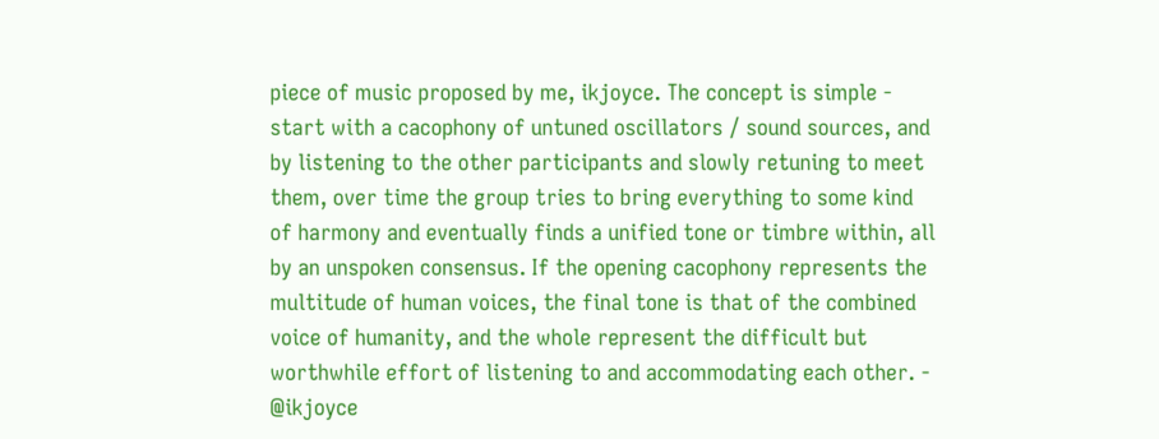piece of music proposed by me, ikjoyce. The concept is simple - start with a cacophony of untuned oscillators / sound sources, and by listening to the other participants and slowly retuning to meet them, over time the group tries to bring everything to some kind of harmony and eventually finds a unified tone or timbre within, all by an unspoken consensus. If the opening cacophony represents the multitude of human voices, the final tone is that of the combined voice of humanity, and the whole represent the difficult but worthwhile effort of listening to and accommodating each other. - @ikjoyce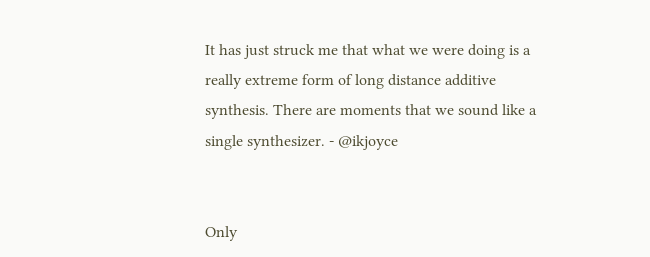It has just struck me that what we were doing is a really extreme form of long distance additive synthesis. There are moments that we sound like a single synthesizer. - @ikjoyce


Only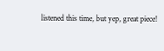listened this time, but yep, great piece!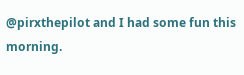@pirxthepilot and I had some fun this morning.